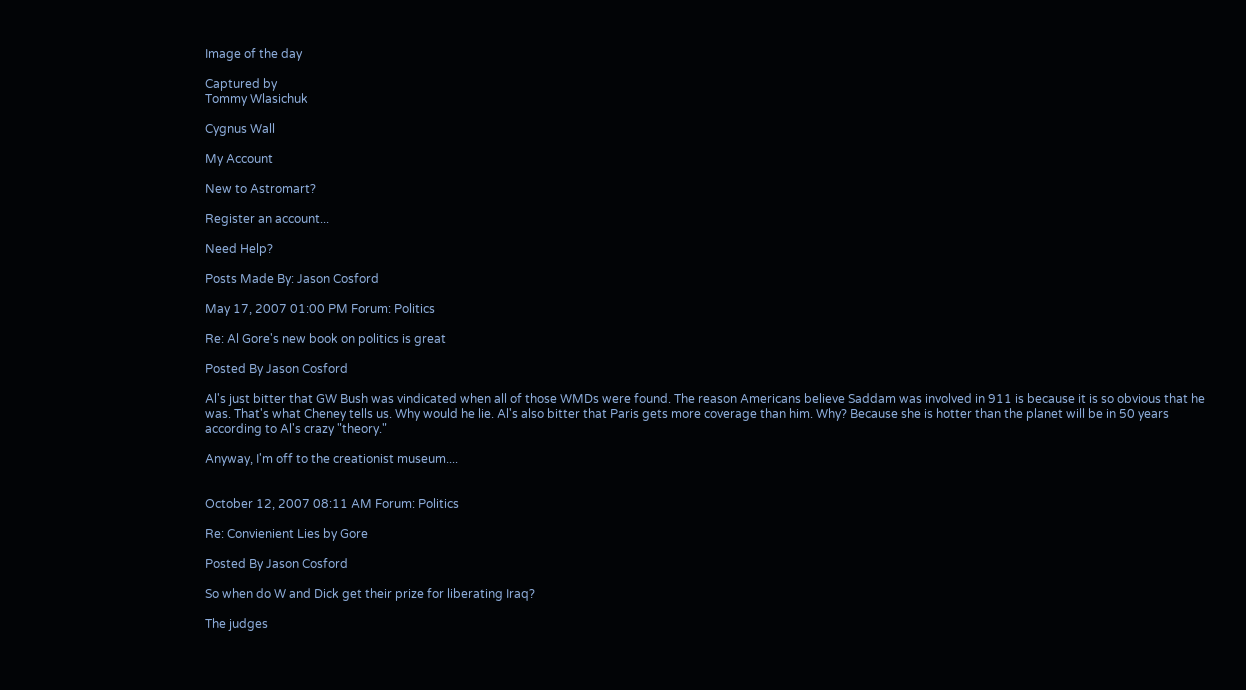Image of the day

Captured by
Tommy Wlasichuk

Cygnus Wall

My Account

New to Astromart?

Register an account...

Need Help?

Posts Made By: Jason Cosford

May 17, 2007 01:00 PM Forum: Politics

Re: Al Gore's new book on politics is great

Posted By Jason Cosford

Al's just bitter that GW Bush was vindicated when all of those WMDs were found. The reason Americans believe Saddam was involved in 911 is because it is so obvious that he was. That's what Cheney tells us. Why would he lie. Al's also bitter that Paris gets more coverage than him. Why? Because she is hotter than the planet will be in 50 years according to Al's crazy "theory."

Anyway, I'm off to the creationist museum....


October 12, 2007 08:11 AM Forum: Politics

Re: Convienient Lies by Gore

Posted By Jason Cosford

So when do W and Dick get their prize for liberating Iraq?

The judges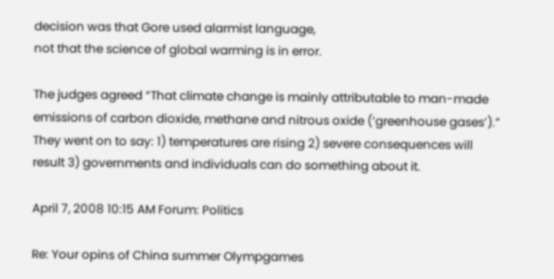decision was that Gore used alarmist language,
not that the science of global warming is in error.

The judges agreed “That climate change is mainly attributable to man-made emissions of carbon dioxide, methane and nitrous oxide (‘greenhouse gases’).” They went on to say: 1) temperatures are rising 2) severe consequences will result 3) governments and individuals can do something about it.

April 7, 2008 10:15 AM Forum: Politics

Re: Your opins of China summer Olympgames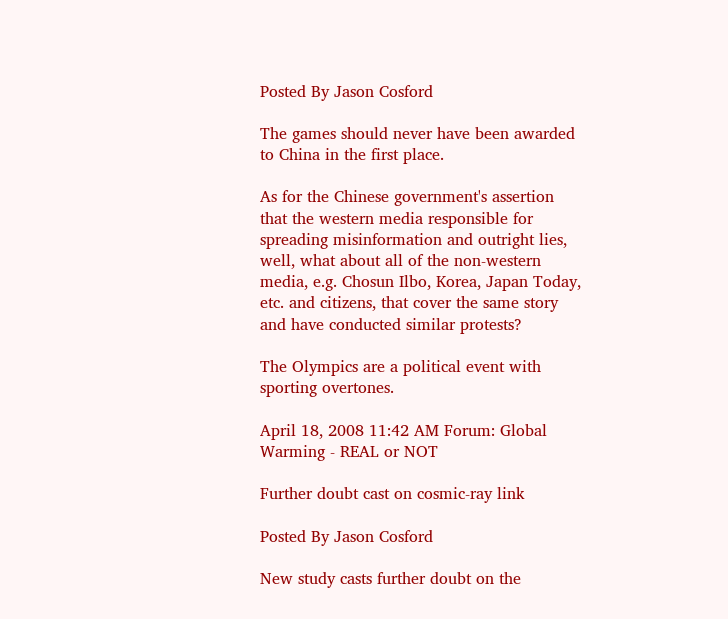Posted By Jason Cosford

The games should never have been awarded to China in the first place.

As for the Chinese government's assertion that the western media responsible for spreading misinformation and outright lies, well, what about all of the non-western media, e.g. Chosun Ilbo, Korea, Japan Today, etc. and citizens, that cover the same story and have conducted similar protests?

The Olympics are a political event with sporting overtones.

April 18, 2008 11:42 AM Forum: Global Warming - REAL or NOT

Further doubt cast on cosmic-ray link

Posted By Jason Cosford

New study casts further doubt on the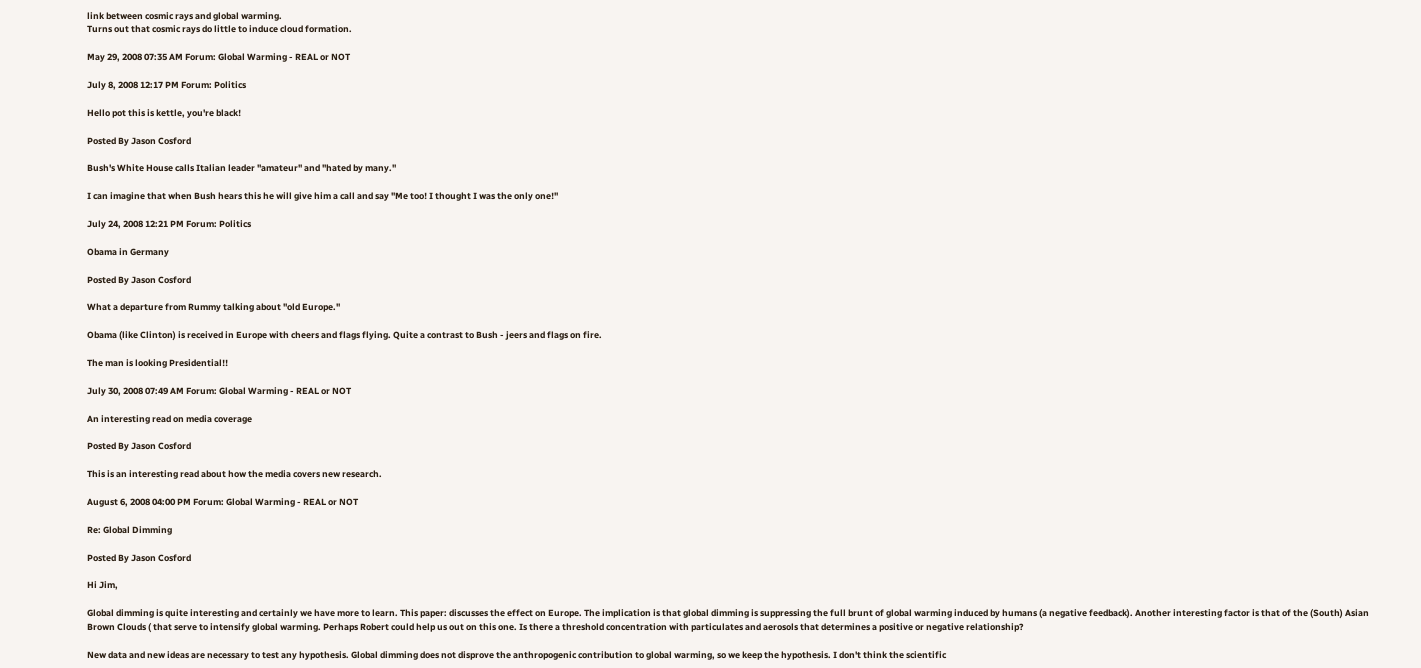link between cosmic rays and global warming.
Turns out that cosmic rays do little to induce cloud formation.

May 29, 2008 07:35 AM Forum: Global Warming - REAL or NOT

July 8, 2008 12:17 PM Forum: Politics

Hello pot this is kettle, you're black!

Posted By Jason Cosford

Bush's White House calls Italian leader "amateur" and "hated by many."

I can imagine that when Bush hears this he will give him a call and say "Me too! I thought I was the only one!"

July 24, 2008 12:21 PM Forum: Politics

Obama in Germany

Posted By Jason Cosford

What a departure from Rummy talking about "old Europe."

Obama (like Clinton) is received in Europe with cheers and flags flying. Quite a contrast to Bush - jeers and flags on fire.

The man is looking Presidential!!

July 30, 2008 07:49 AM Forum: Global Warming - REAL or NOT

An interesting read on media coverage

Posted By Jason Cosford

This is an interesting read about how the media covers new research.

August 6, 2008 04:00 PM Forum: Global Warming - REAL or NOT

Re: Global Dimming

Posted By Jason Cosford

Hi Jim,

Global dimming is quite interesting and certainly we have more to learn. This paper: discusses the effect on Europe. The implication is that global dimming is suppressing the full brunt of global warming induced by humans (a negative feedback). Another interesting factor is that of the (South) Asian Brown Clouds ( that serve to intensify global warming. Perhaps Robert could help us out on this one. Is there a threshold concentration with particulates and aerosols that determines a positive or negative relationship?

New data and new ideas are necessary to test any hypothesis. Global dimming does not disprove the anthropogenic contribution to global warming, so we keep the hypothesis. I don't think the scientific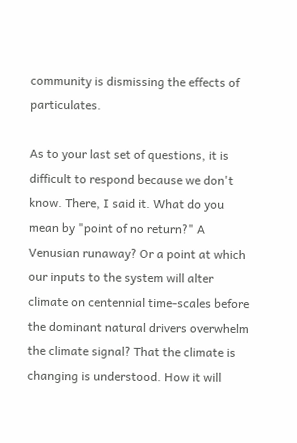community is dismissing the effects of particulates.

As to your last set of questions, it is difficult to respond because we don't know. There, I said it. What do you mean by "point of no return?" A Venusian runaway? Or a point at which our inputs to the system will alter climate on centennial time-scales before the dominant natural drivers overwhelm the climate signal? That the climate is changing is understood. How it will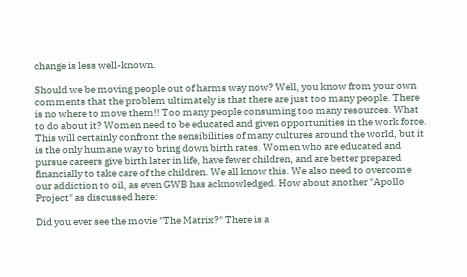change is less well-known.

Should we be moving people out of harms way now? Well, you know from your own comments that the problem ultimately is that there are just too many people. There is no where to move them!! Too many people consuming too many resources. What to do about it? Women need to be educated and given opportunities in the work force. This will certainly confront the sensibilities of many cultures around the world, but it is the only humane way to bring down birth rates. Women who are educated and pursue careers give birth later in life, have fewer children, and are better prepared financially to take care of the children. We all know this. We also need to overcome our addiction to oil, as even GWB has acknowledged. How about another "Apollo Project" as discussed here:

Did you ever see the movie "The Matrix?" There is a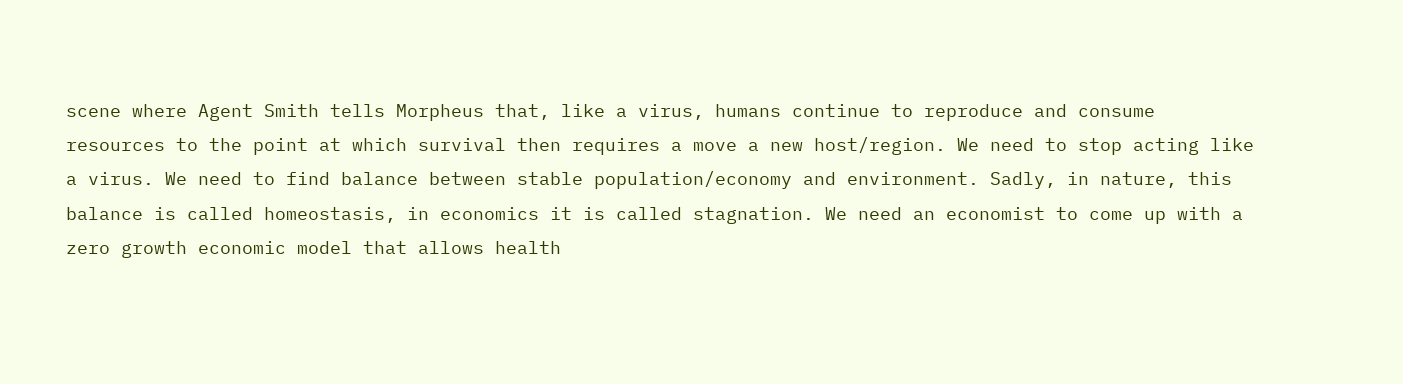scene where Agent Smith tells Morpheus that, like a virus, humans continue to reproduce and consume resources to the point at which survival then requires a move a new host/region. We need to stop acting like a virus. We need to find balance between stable population/economy and environment. Sadly, in nature, this balance is called homeostasis, in economics it is called stagnation. We need an economist to come up with a zero growth economic model that allows health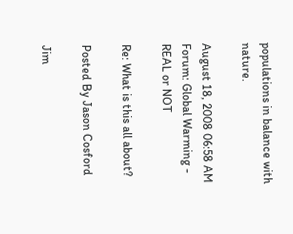populations in balance with nature.

August 18, 2008 06:58 AM Forum: Global Warming - REAL or NOT

Re: What is this all about?

Posted By Jason Cosford

Jim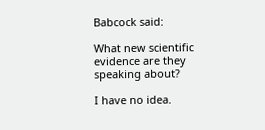Babcock said:

What new scientific evidence are they speaking about?

I have no idea.